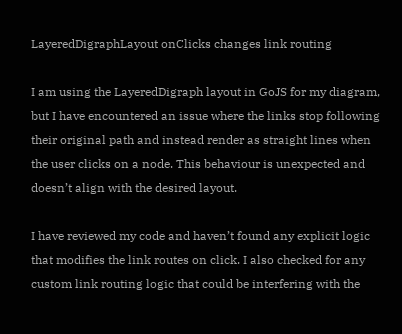LayeredDigraphLayout onClicks changes link routing

I am using the LayeredDigraph layout in GoJS for my diagram, but I have encountered an issue where the links stop following their original path and instead render as straight lines when the user clicks on a node. This behaviour is unexpected and doesn’t align with the desired layout.

I have reviewed my code and haven’t found any explicit logic that modifies the link routes on click. I also checked for any custom link routing logic that could be interfering with the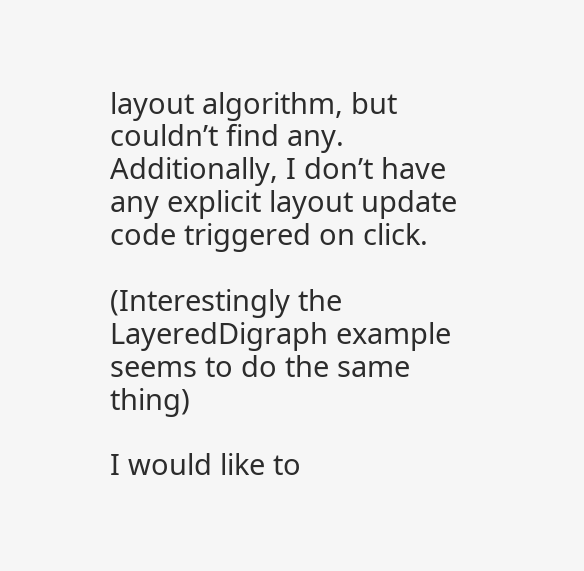layout algorithm, but couldn’t find any. Additionally, I don’t have any explicit layout update code triggered on click.

(Interestingly the LayeredDigraph example seems to do the same thing)

I would like to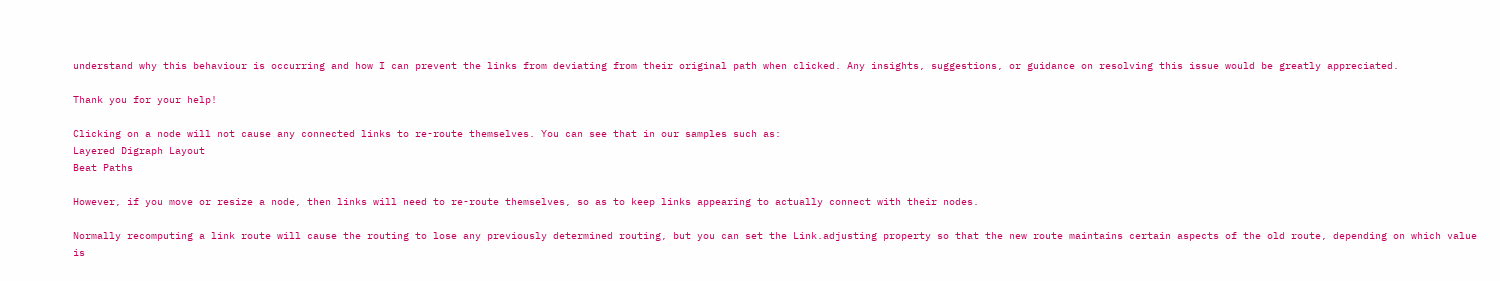understand why this behaviour is occurring and how I can prevent the links from deviating from their original path when clicked. Any insights, suggestions, or guidance on resolving this issue would be greatly appreciated.

Thank you for your help!

Clicking on a node will not cause any connected links to re-route themselves. You can see that in our samples such as:
Layered Digraph Layout
Beat Paths

However, if you move or resize a node, then links will need to re-route themselves, so as to keep links appearing to actually connect with their nodes.

Normally recomputing a link route will cause the routing to lose any previously determined routing, but you can set the Link.adjusting property so that the new route maintains certain aspects of the old route, depending on which value is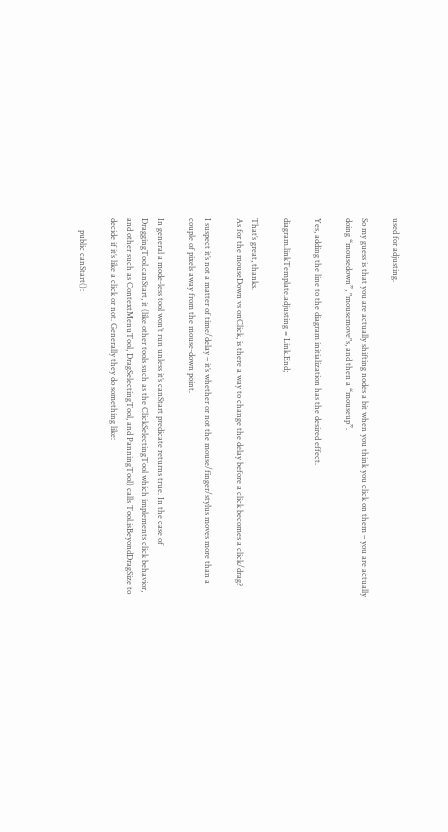used for adjusting.

So my guess is that you are actually shifting nodes a bit when you think you click on them – you are actually doing “mousedown”, "mousemove"s, and then a “mouseup”.

Yes, adding the line to the diagram initialization has the desired effect.

diagram.linkTemplate.adjusting = Link.End;

That’s great, thanks.
As for the mouseDown vs onClick, is there a way to change the delay before a click becomes a click/drag?

I suspect it’s not a matter of time/delay – it’s whether or not the mouse/finger/stylus moves more than a couple of pixels away from the mouse-down point.

In general a mode-less tool won’t run unless it’s canStart predicate returns true. In the case of DraggingTool.canStart, it (like other tools such as the ClickSelectingTool which implements click behavior, and other such as ContextMenuTool, DragSelectingTool, and PanningTool) calls Tool.isBeyondDragSize to decide if it’s like a click or not. Generally they do something like:

      public canStart():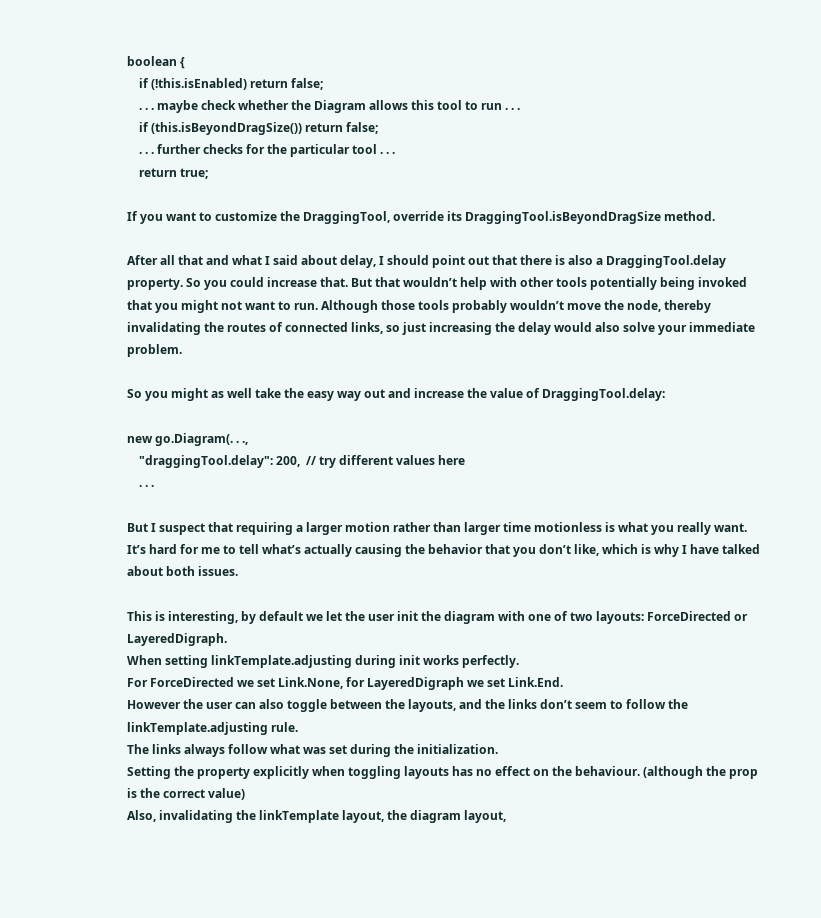boolean {
    if (!this.isEnabled) return false;
    . . . maybe check whether the Diagram allows this tool to run . . .
    if (this.isBeyondDragSize()) return false;
    . . . further checks for the particular tool . . .
    return true;

If you want to customize the DraggingTool, override its DraggingTool.isBeyondDragSize method.

After all that and what I said about delay, I should point out that there is also a DraggingTool.delay property. So you could increase that. But that wouldn’t help with other tools potentially being invoked that you might not want to run. Although those tools probably wouldn’t move the node, thereby invalidating the routes of connected links, so just increasing the delay would also solve your immediate problem.

So you might as well take the easy way out and increase the value of DraggingTool.delay:

new go.Diagram(. . .,
    "draggingTool.delay": 200,  // try different values here
    . . .

But I suspect that requiring a larger motion rather than larger time motionless is what you really want. It’s hard for me to tell what’s actually causing the behavior that you don’t like, which is why I have talked about both issues.

This is interesting, by default we let the user init the diagram with one of two layouts: ForceDirected or LayeredDigraph.
When setting linkTemplate.adjusting during init works perfectly.
For ForceDirected we set Link.None, for LayeredDigraph we set Link.End.
However the user can also toggle between the layouts, and the links don’t seem to follow the linkTemplate.adjusting rule.
The links always follow what was set during the initialization.
Setting the property explicitly when toggling layouts has no effect on the behaviour. (although the prop is the correct value)
Also, invalidating the linkTemplate layout, the diagram layout,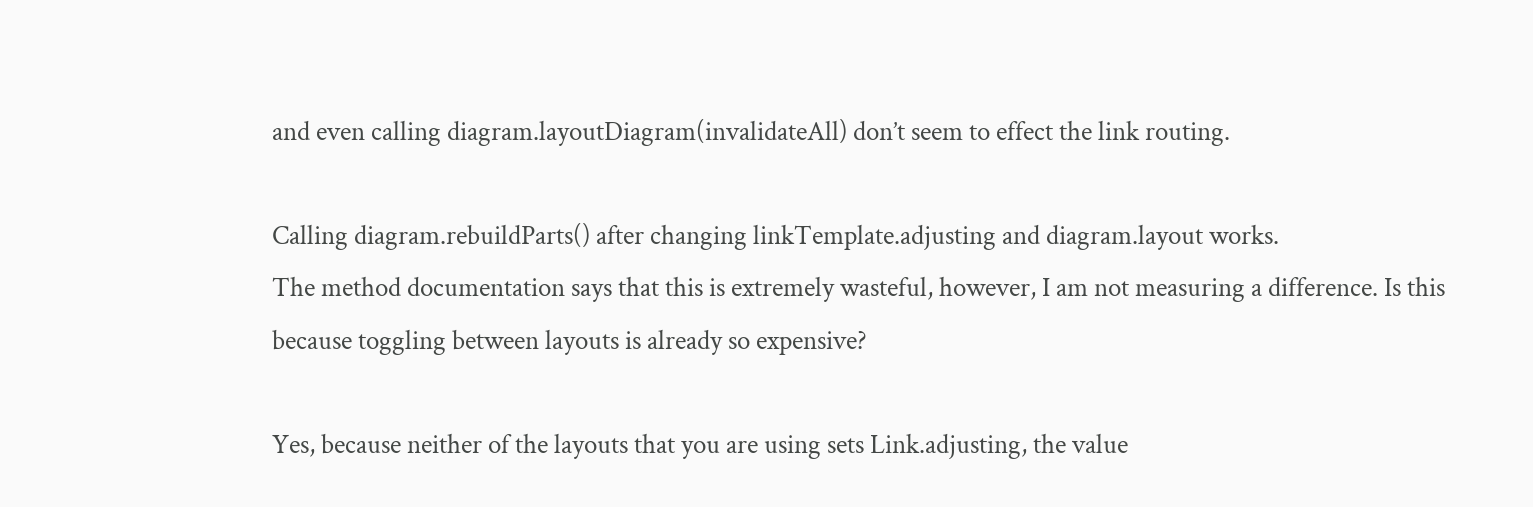and even calling diagram.layoutDiagram(invalidateAll) don’t seem to effect the link routing.

Calling diagram.rebuildParts() after changing linkTemplate.adjusting and diagram.layout works.
The method documentation says that this is extremely wasteful, however, I am not measuring a difference. Is this because toggling between layouts is already so expensive?

Yes, because neither of the layouts that you are using sets Link.adjusting, the value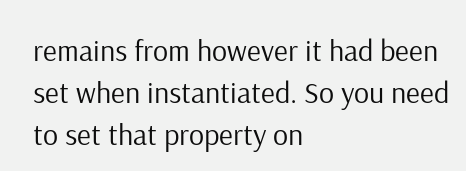remains from however it had been set when instantiated. So you need to set that property on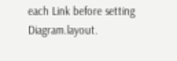each Link before setting Diagram.layout.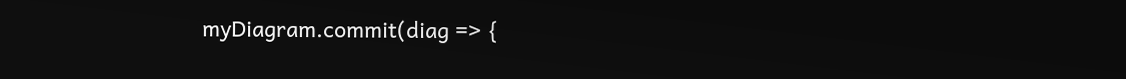myDiagram.commit(diag => {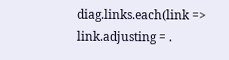diag.links.each(link => link.adjusting = .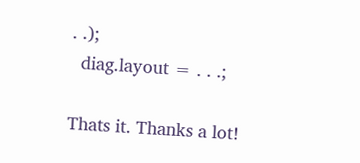. .);
  diag.layout = . . .;

Thats it. Thanks a lot!